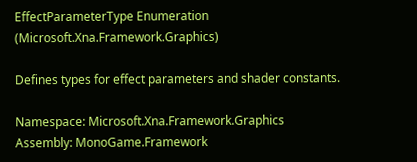EffectParameterType Enumeration (Microsoft.Xna.Framework.Graphics)

Defines types for effect parameters and shader constants.

Namespace: Microsoft.Xna.Framework.Graphics
Assembly: MonoGame.Framework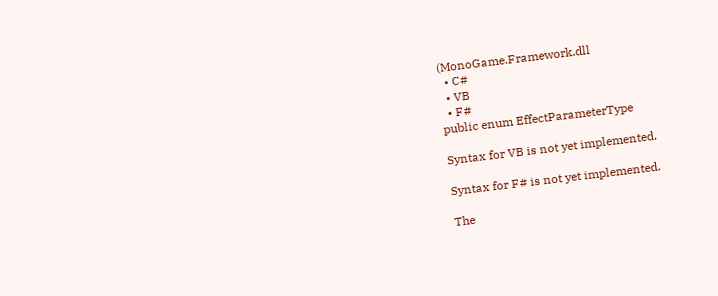(MonoGame.Framework.dll
  • C#
  • VB
  • F#
public enum EffectParameterType

Syntax for VB is not yet implemented.

Syntax for F# is not yet implemented.

The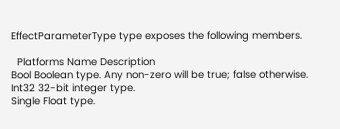EffectParameterType type exposes the following members.

  Platforms Name Description
Bool Boolean type. Any non-zero will be true; false otherwise.
Int32 32-bit integer type.
Single Float type.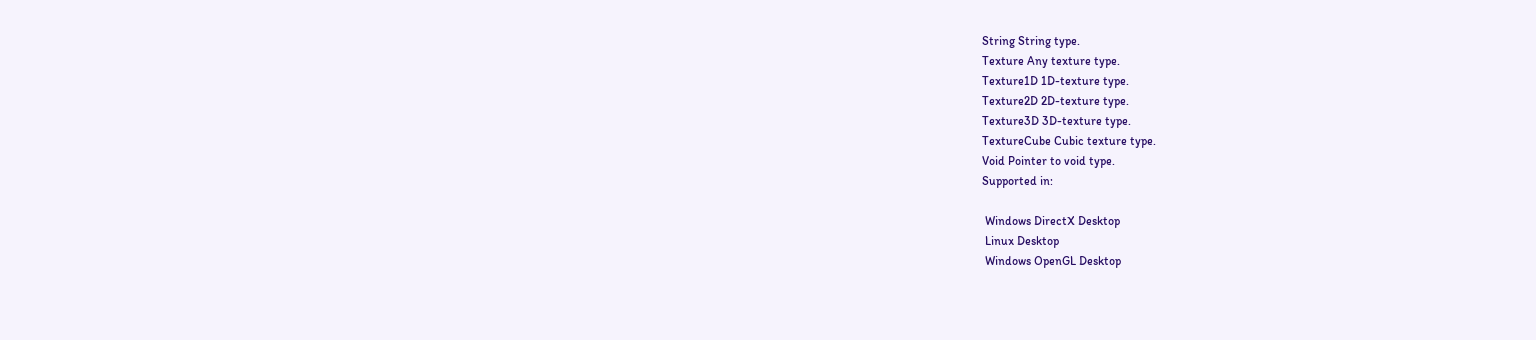String String type.
Texture Any texture type.
Texture1D 1D-texture type.
Texture2D 2D-texture type.
Texture3D 3D-texture type.
TextureCube Cubic texture type.
Void Pointer to void type.
Supported in:

 Windows DirectX Desktop
 Linux Desktop
 Windows OpenGL Desktop